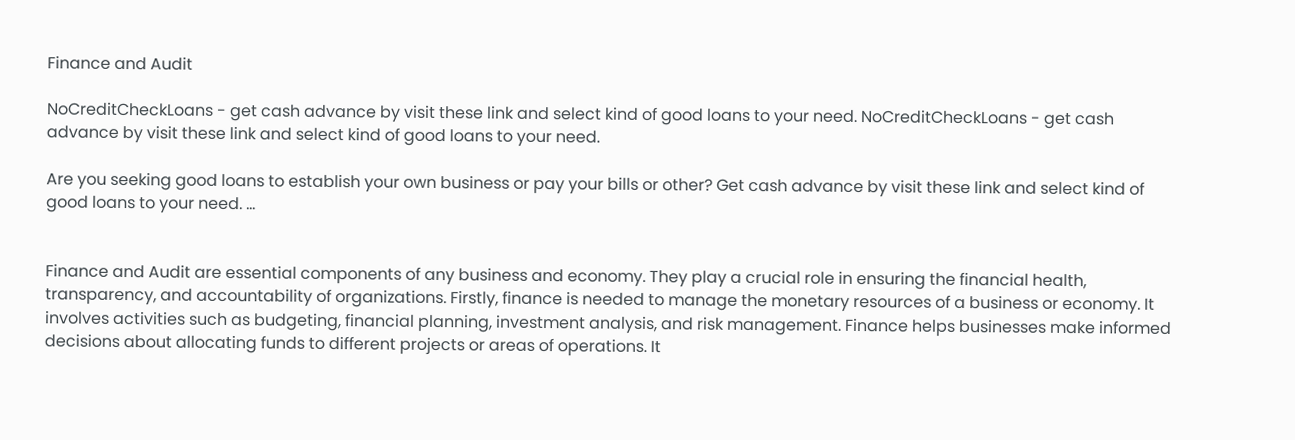Finance and Audit

NoCreditCheckLoans - get cash advance by visit these link and select kind of good loans to your need. NoCreditCheckLoans - get cash advance by visit these link and select kind of good loans to your need.

Are you seeking good loans to establish your own business or pay your bills or other? Get cash advance by visit these link and select kind of good loans to your need. ...


Finance and Audit are essential components of any business and economy. They play a crucial role in ensuring the financial health, transparency, and accountability of organizations. Firstly, finance is needed to manage the monetary resources of a business or economy. It involves activities such as budgeting, financial planning, investment analysis, and risk management. Finance helps businesses make informed decisions about allocating funds to different projects or areas of operations. It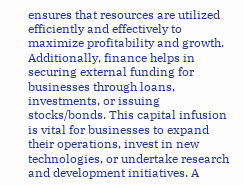ensures that resources are utilized efficiently and effectively to maximize profitability and growth. Additionally, finance helps in securing external funding for businesses through loans, investments, or issuing stocks/bonds. This capital infusion is vital for businesses to expand their operations, invest in new technologies, or undertake research and development initiatives. A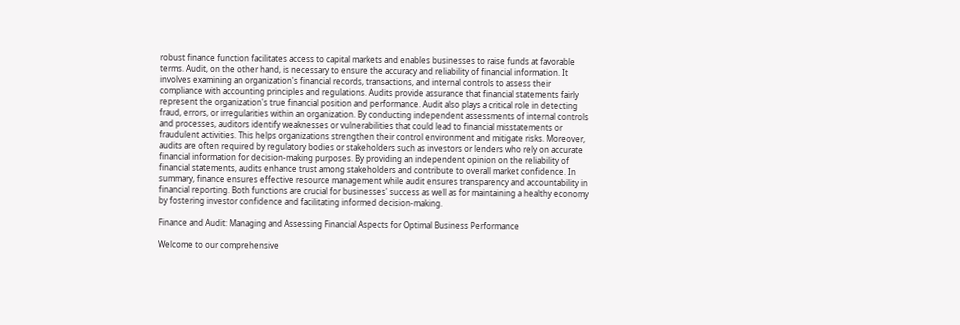robust finance function facilitates access to capital markets and enables businesses to raise funds at favorable terms. Audit, on the other hand, is necessary to ensure the accuracy and reliability of financial information. It involves examining an organization's financial records, transactions, and internal controls to assess their compliance with accounting principles and regulations. Audits provide assurance that financial statements fairly represent the organization's true financial position and performance. Audit also plays a critical role in detecting fraud, errors, or irregularities within an organization. By conducting independent assessments of internal controls and processes, auditors identify weaknesses or vulnerabilities that could lead to financial misstatements or fraudulent activities. This helps organizations strengthen their control environment and mitigate risks. Moreover, audits are often required by regulatory bodies or stakeholders such as investors or lenders who rely on accurate financial information for decision-making purposes. By providing an independent opinion on the reliability of financial statements, audits enhance trust among stakeholders and contribute to overall market confidence. In summary, finance ensures effective resource management while audit ensures transparency and accountability in financial reporting. Both functions are crucial for businesses' success as well as for maintaining a healthy economy by fostering investor confidence and facilitating informed decision-making.

Finance and Audit: Managing and Assessing Financial Aspects for Optimal Business Performance

Welcome to our comprehensive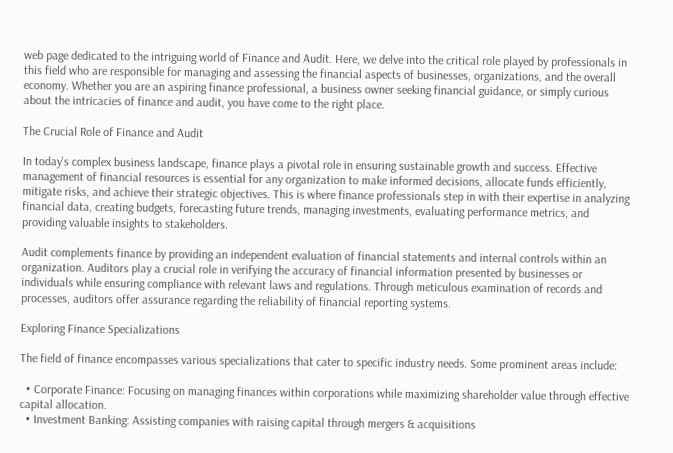web page dedicated to the intriguing world of Finance and Audit. Here, we delve into the critical role played by professionals in this field who are responsible for managing and assessing the financial aspects of businesses, organizations, and the overall economy. Whether you are an aspiring finance professional, a business owner seeking financial guidance, or simply curious about the intricacies of finance and audit, you have come to the right place.

The Crucial Role of Finance and Audit

In today's complex business landscape, finance plays a pivotal role in ensuring sustainable growth and success. Effective management of financial resources is essential for any organization to make informed decisions, allocate funds efficiently, mitigate risks, and achieve their strategic objectives. This is where finance professionals step in with their expertise in analyzing financial data, creating budgets, forecasting future trends, managing investments, evaluating performance metrics, and providing valuable insights to stakeholders.

Audit complements finance by providing an independent evaluation of financial statements and internal controls within an organization. Auditors play a crucial role in verifying the accuracy of financial information presented by businesses or individuals while ensuring compliance with relevant laws and regulations. Through meticulous examination of records and processes, auditors offer assurance regarding the reliability of financial reporting systems.

Exploring Finance Specializations

The field of finance encompasses various specializations that cater to specific industry needs. Some prominent areas include:

  • Corporate Finance: Focusing on managing finances within corporations while maximizing shareholder value through effective capital allocation.
  • Investment Banking: Assisting companies with raising capital through mergers & acquisitions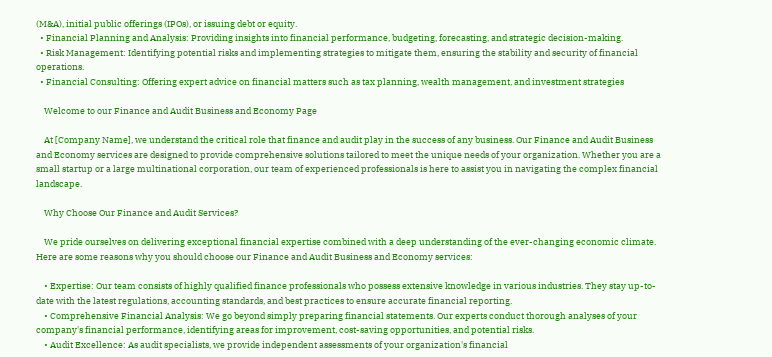(M&A), initial public offerings (IPOs), or issuing debt or equity.
  • Financial Planning and Analysis: Providing insights into financial performance, budgeting, forecasting, and strategic decision-making.
  • Risk Management: Identifying potential risks and implementing strategies to mitigate them, ensuring the stability and security of financial operations.
  • Financial Consulting: Offering expert advice on financial matters such as tax planning, wealth management, and investment strategies

    Welcome to our Finance and Audit Business and Economy Page

    At [Company Name], we understand the critical role that finance and audit play in the success of any business. Our Finance and Audit Business and Economy services are designed to provide comprehensive solutions tailored to meet the unique needs of your organization. Whether you are a small startup or a large multinational corporation, our team of experienced professionals is here to assist you in navigating the complex financial landscape.

    Why Choose Our Finance and Audit Services?

    We pride ourselves on delivering exceptional financial expertise combined with a deep understanding of the ever-changing economic climate. Here are some reasons why you should choose our Finance and Audit Business and Economy services:

    • Expertise: Our team consists of highly qualified finance professionals who possess extensive knowledge in various industries. They stay up-to-date with the latest regulations, accounting standards, and best practices to ensure accurate financial reporting.
    • Comprehensive Financial Analysis: We go beyond simply preparing financial statements. Our experts conduct thorough analyses of your company's financial performance, identifying areas for improvement, cost-saving opportunities, and potential risks.
    • Audit Excellence: As audit specialists, we provide independent assessments of your organization's financial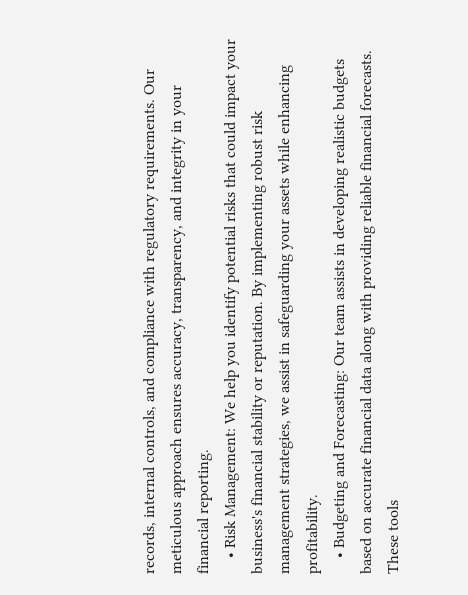records, internal controls, and compliance with regulatory requirements. Our meticulous approach ensures accuracy, transparency, and integrity in your financial reporting.
    • Risk Management: We help you identify potential risks that could impact your business's financial stability or reputation. By implementing robust risk management strategies, we assist in safeguarding your assets while enhancing profitability.
    • Budgeting and Forecasting: Our team assists in developing realistic budgets based on accurate financial data along with providing reliable financial forecasts. These tools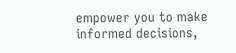empower you to make informed decisions,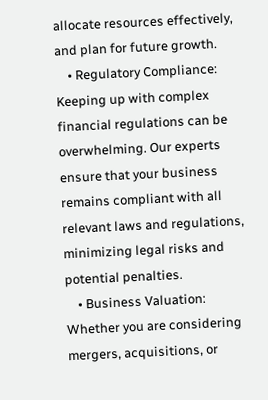allocate resources effectively, and plan for future growth.
    • Regulatory Compliance: Keeping up with complex financial regulations can be overwhelming. Our experts ensure that your business remains compliant with all relevant laws and regulations, minimizing legal risks and potential penalties.
    • Business Valuation: Whether you are considering mergers, acquisitions, or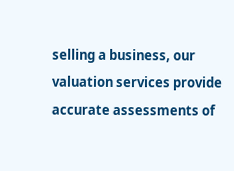selling a business, our valuation services provide accurate assessments of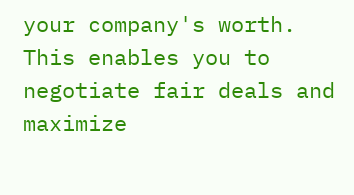your company's worth. This enables you to negotiate fair deals and maximize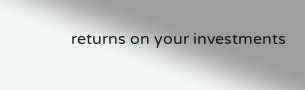returns on your investments